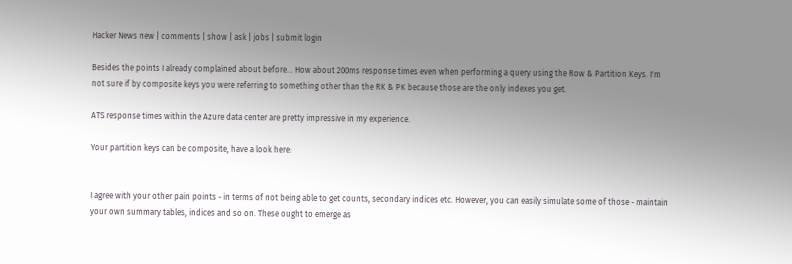Hacker News new | comments | show | ask | jobs | submit login

Besides the points I already complained about before... How about 200ms response times even when performing a query using the Row & Partition Keys. I'm not sure if by composite keys you were referring to something other than the RK & PK because those are the only indexes you get.

ATS response times within the Azure data center are pretty impressive in my experience.

Your partition keys can be composite, have a look here:


I agree with your other pain points - in terms of not being able to get counts, secondary indices etc. However, you can easily simulate some of those - maintain your own summary tables, indices and so on. These ought to emerge as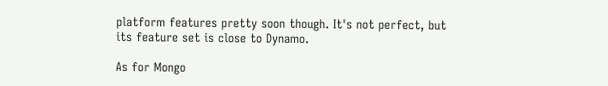platform features pretty soon though. It's not perfect, but its feature set is close to Dynamo.

As for Mongo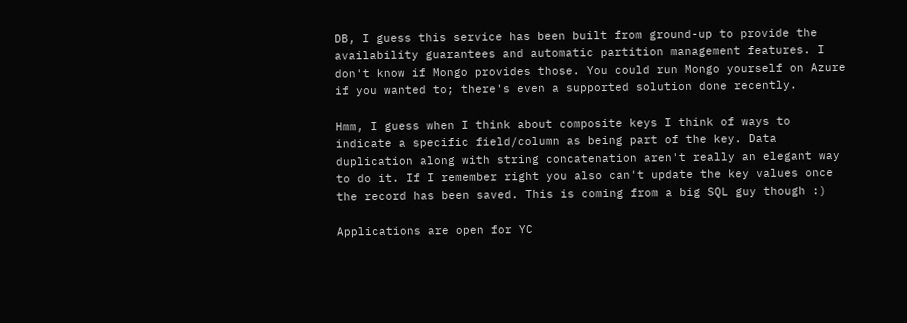DB, I guess this service has been built from ground-up to provide the availability guarantees and automatic partition management features. I don't know if Mongo provides those. You could run Mongo yourself on Azure if you wanted to; there's even a supported solution done recently.

Hmm, I guess when I think about composite keys I think of ways to indicate a specific field/column as being part of the key. Data duplication along with string concatenation aren't really an elegant way to do it. If I remember right you also can't update the key values once the record has been saved. This is coming from a big SQL guy though :)

Applications are open for YC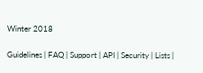Winter 2018

Guidelines | FAQ | Support | API | Security | Lists |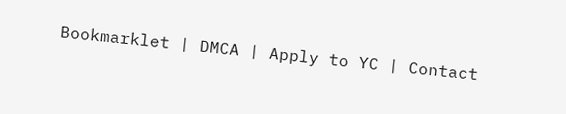Bookmarklet | DMCA | Apply to YC | Contact